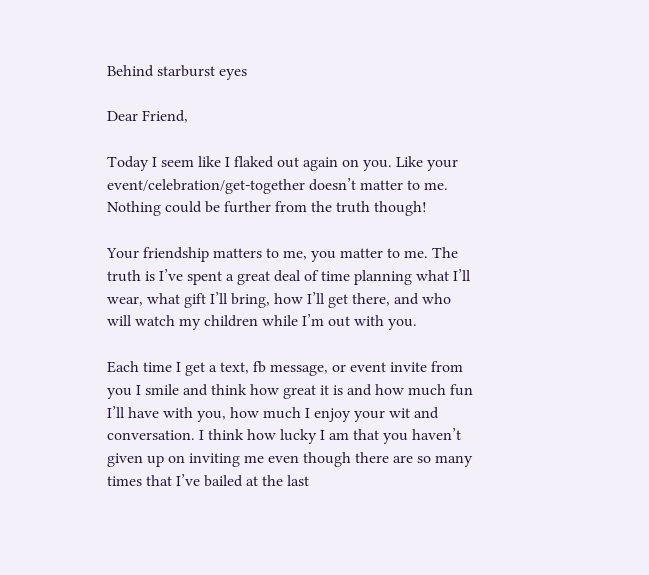Behind starburst eyes

Dear Friend,

Today I seem like I flaked out again on you. Like your event/celebration/get-together doesn’t matter to me. Nothing could be further from the truth though!

Your friendship matters to me, you matter to me. The truth is I’ve spent a great deal of time planning what I’ll wear, what gift I’ll bring, how I’ll get there, and who will watch my children while I’m out with you.

Each time I get a text, fb message, or event invite from you I smile and think how great it is and how much fun I’ll have with you, how much I enjoy your wit and conversation. I think how lucky I am that you haven’t given up on inviting me even though there are so many times that I’ve bailed at the last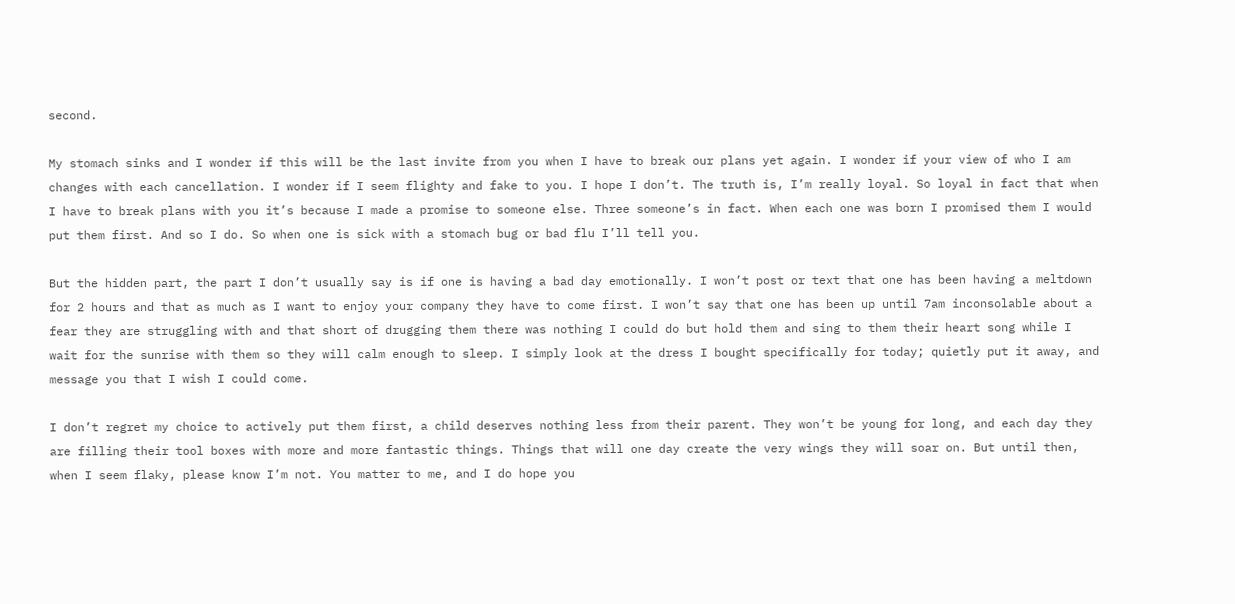second.

My stomach sinks and I wonder if this will be the last invite from you when I have to break our plans yet again. I wonder if your view of who I am changes with each cancellation. I wonder if I seem flighty and fake to you. I hope I don’t. The truth is, I’m really loyal. So loyal in fact that when I have to break plans with you it’s because I made a promise to someone else. Three someone’s in fact. When each one was born I promised them I would put them first. And so I do. So when one is sick with a stomach bug or bad flu I’ll tell you.

But the hidden part, the part I don’t usually say is if one is having a bad day emotionally. I won’t post or text that one has been having a meltdown for 2 hours and that as much as I want to enjoy your company they have to come first. I won’t say that one has been up until 7am inconsolable about a fear they are struggling with and that short of drugging them there was nothing I could do but hold them and sing to them their heart song while I wait for the sunrise with them so they will calm enough to sleep. I simply look at the dress I bought specifically for today; quietly put it away, and message you that I wish I could come.

I don’t regret my choice to actively put them first, a child deserves nothing less from their parent. They won’t be young for long, and each day they are filling their tool boxes with more and more fantastic things. Things that will one day create the very wings they will soar on. But until then, when I seem flaky, please know I’m not. You matter to me, and I do hope you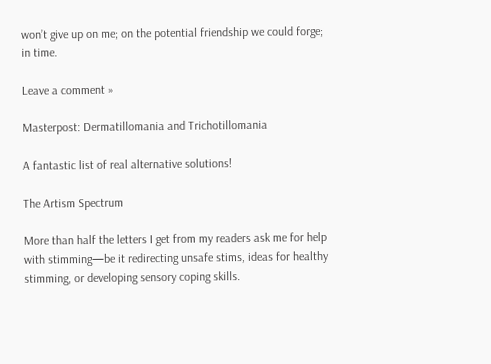won’t give up on me; on the potential friendship we could forge; in time.

Leave a comment »

Masterpost: Dermatillomania and Trichotillomania

A fantastic list of real alternative solutions!

The Artism Spectrum

More than half the letters I get from my readers ask me for help with stimming—be it redirecting unsafe stims, ideas for healthy stimming, or developing sensory coping skills.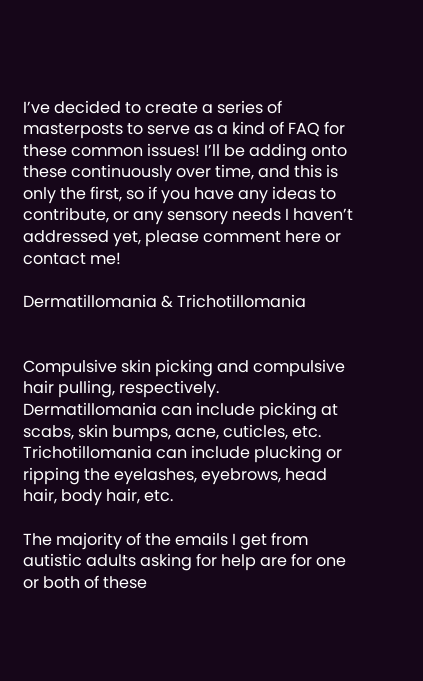I’ve decided to create a series of masterposts to serve as a kind of FAQ for these common issues! I’ll be adding onto these continuously over time, and this is only the first, so if you have any ideas to contribute, or any sensory needs I haven’t addressed yet, please comment here or contact me!

Dermatillomania & Trichotillomania


Compulsive skin picking and compulsive hair pulling, respectively. Dermatillomania can include picking at scabs, skin bumps, acne, cuticles, etc. Trichotillomania can include plucking or ripping the eyelashes, eyebrows, head hair, body hair, etc.

The majority of the emails I get from autistic adults asking for help are for one or both of these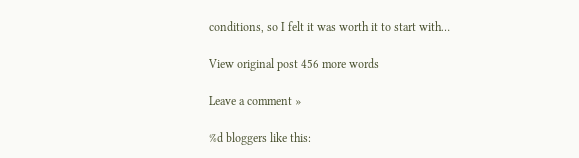conditions, so I felt it was worth it to start with…

View original post 456 more words

Leave a comment »

%d bloggers like this: